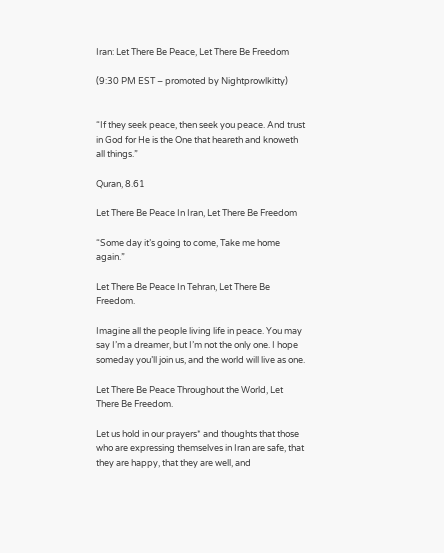Iran: Let There Be Peace, Let There Be Freedom

(9:30 PM EST – promoted by Nightprowlkitty)


“If they seek peace, then seek you peace. And trust in God for He is the One that heareth and knoweth all things.”

Quran, 8.61

Let There Be Peace In Iran, Let There Be Freedom

“Some day it’s going to come, Take me home again.”

Let There Be Peace In Tehran, Let There Be Freedom.

Imagine all the people living life in peace. You may say I’m a dreamer, but I’m not the only one. I hope someday you’ll join us, and the world will live as one.

Let There Be Peace Throughout the World, Let There Be Freedom.

Let us hold in our prayers* and thoughts that those who are expressing themselves in Iran are safe, that they are happy, that they are well, and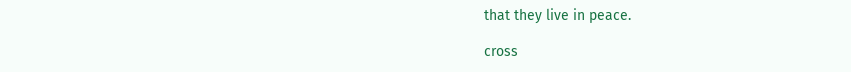that they live in peace.

cross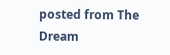posted from The Dream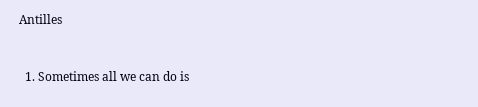Antilles


  1. Sometimes all we can do is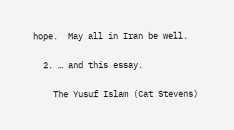hope.  May all in Iran be well.

  2. … and this essay.

    The Yusuf Islam (Cat Stevens)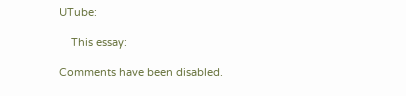UTube:

    This essay:

Comments have been disabled.